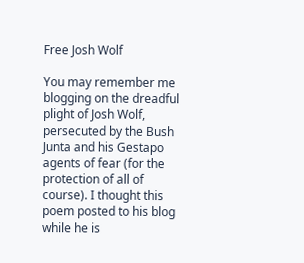Free Josh Wolf

You may remember me blogging on the dreadful plight of Josh Wolf, persecuted by the Bush Junta and his Gestapo agents of fear (for the protection of all of course). I thought this poem posted to his blog while he is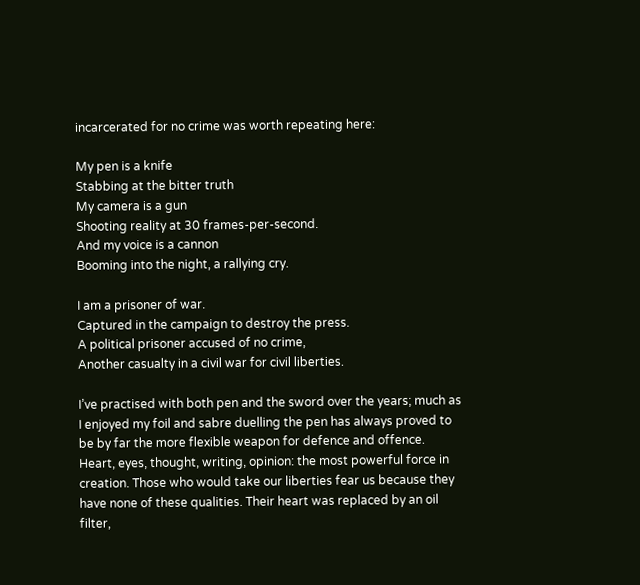incarcerated for no crime was worth repeating here:

My pen is a knife
Stabbing at the bitter truth
My camera is a gun
Shooting reality at 30 frames-per-second.
And my voice is a cannon
Booming into the night, a rallying cry.

I am a prisoner of war.
Captured in the campaign to destroy the press.
A political prisoner accused of no crime,
Another casualty in a civil war for civil liberties.

I’ve practised with both pen and the sword over the years; much as I enjoyed my foil and sabre duelling the pen has always proved to be by far the more flexible weapon for defence and offence. Heart, eyes, thought, writing, opinion: the most powerful force in creation. Those who would take our liberties fear us because they have none of these qualities. Their heart was replaced by an oil filter,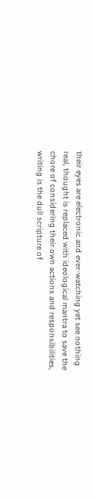their eyes are electronic and ever-watching yet see nothing real, thought is replaced with ideological mantra to save the chore of considering their own actions and responsibilities, writing is the dull scripture of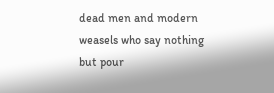dead men and modern weasels who say nothing but pour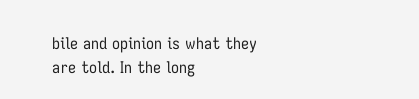bile and opinion is what they are told. In the long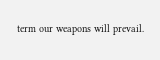term our weapons will prevail.